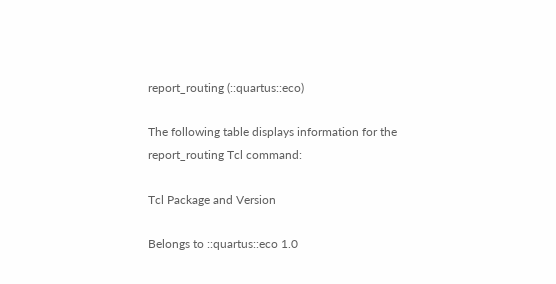report_routing (::quartus::eco)

The following table displays information for the report_routing Tcl command:

Tcl Package and Version

Belongs to ::quartus::eco 1.0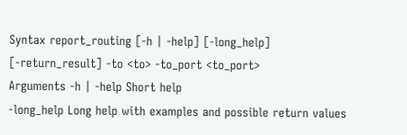Syntax report_routing [-h | -help] [-long_help] [-return_result] -to <to> -to_port <to_port>
Arguments -h | -help Short help
-long_help Long help with examples and possible return values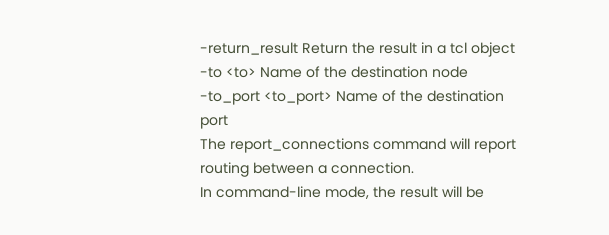-return_result Return the result in a tcl object
-to <to> Name of the destination node
-to_port <to_port> Name of the destination port
The report_connections command will report routing between a connection.
In command-line mode, the result will be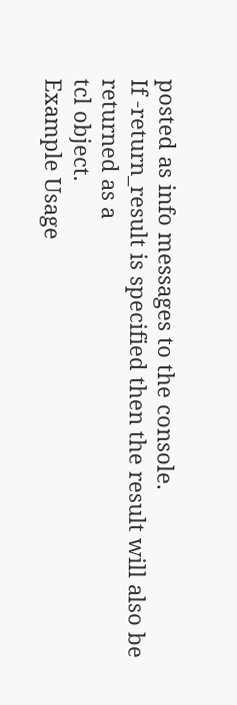posted as info messages to the console.
If -return_result is specified then the result will also be returned as a
tcl object.
Example Usage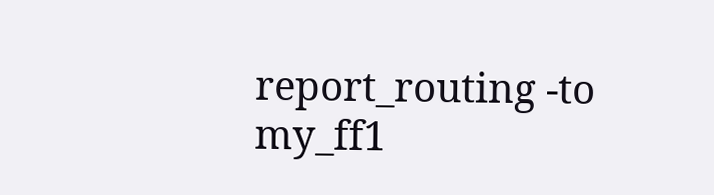report_routing -to my_ff1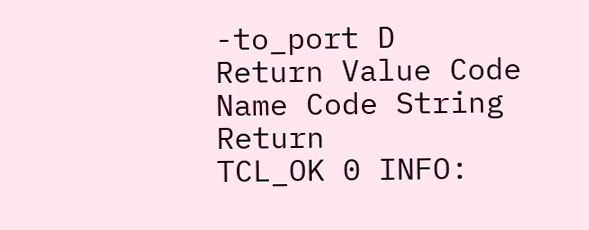-to_port D
Return Value Code Name Code String Return
TCL_OK 0 INFO: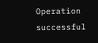Operation successful